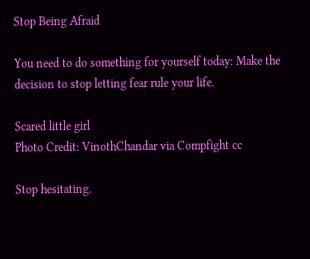Stop Being Afraid

You need to do something for yourself today: Make the decision to stop letting fear rule your life.

Scared little girl
Photo Credit: VinothChandar via Compfight cc

Stop hesitating.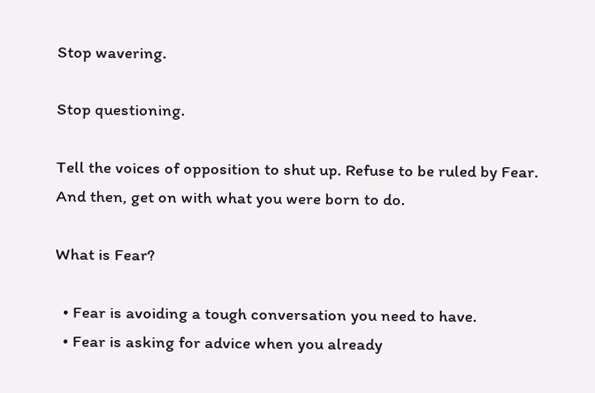Stop wavering.

Stop questioning.

Tell the voices of opposition to shut up. Refuse to be ruled by Fear. And then, get on with what you were born to do.

What is Fear?

  • Fear is avoiding a tough conversation you need to have.
  • Fear is asking for advice when you already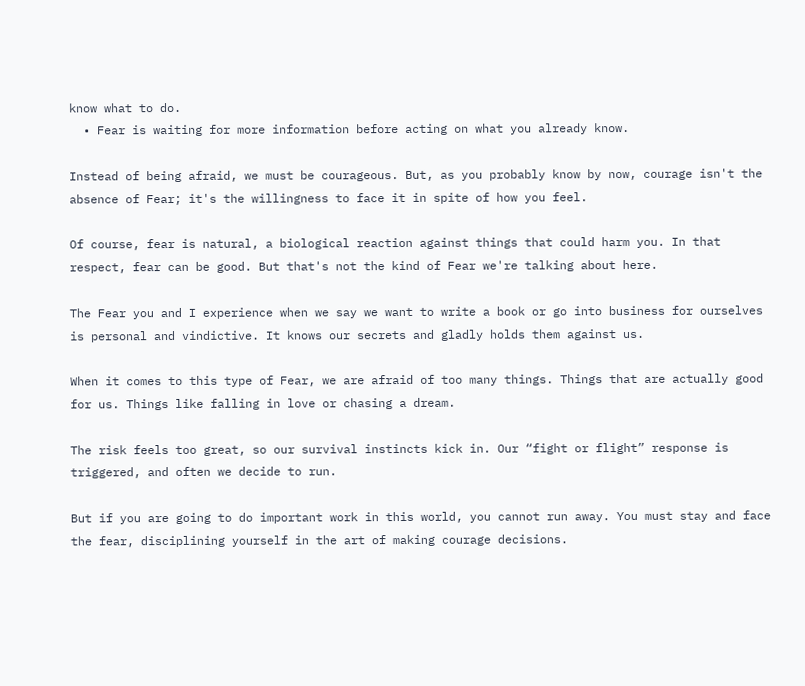know what to do.
  • Fear is waiting for more information before acting on what you already know.

Instead of being afraid, we must be courageous. But, as you probably know by now, courage isn't the absence of Fear; it's the willingness to face it in spite of how you feel.

Of course, fear is natural, a biological reaction against things that could harm you. In that respect, fear can be good. But that's not the kind of Fear we're talking about here.

The Fear you and I experience when we say we want to write a book or go into business for ourselves is personal and vindictive. It knows our secrets and gladly holds them against us.

When it comes to this type of Fear, we are afraid of too many things. Things that are actually good for us. Things like falling in love or chasing a dream.

The risk feels too great, so our survival instincts kick in. Our “fight or flight” response is triggered, and often we decide to run.

But if you are going to do important work in this world, you cannot run away. You must stay and face the fear, disciplining yourself in the art of making courage decisions.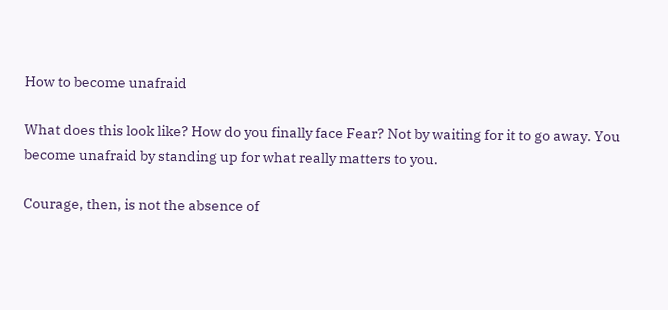How to become unafraid

What does this look like? How do you finally face Fear? Not by waiting for it to go away. You become unafraid by standing up for what really matters to you.

Courage, then, is not the absence of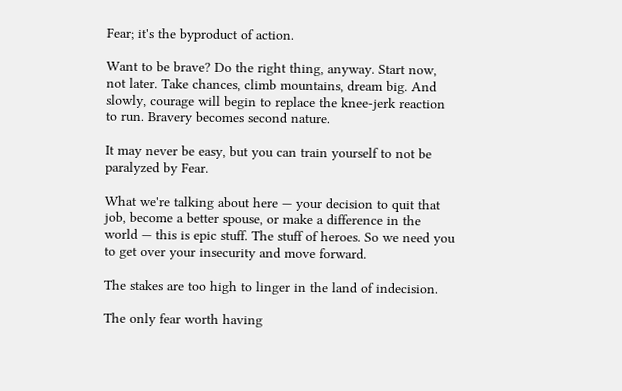Fear; it's the byproduct of action.

Want to be brave? Do the right thing, anyway. Start now, not later. Take chances, climb mountains, dream big. And slowly, courage will begin to replace the knee-jerk reaction to run. Bravery becomes second nature.

It may never be easy, but you can train yourself to not be paralyzed by Fear.

What we're talking about here — your decision to quit that job, become a better spouse, or make a difference in the world — this is epic stuff. The stuff of heroes. So we need you to get over your insecurity and move forward.

The stakes are too high to linger in the land of indecision.

The only fear worth having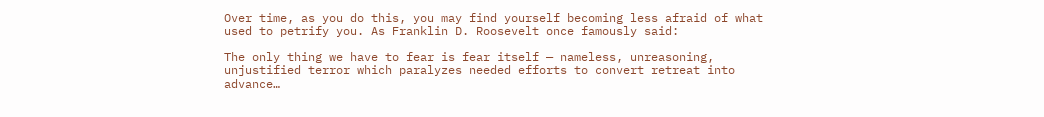Over time, as you do this, you may find yourself becoming less afraid of what used to petrify you. As Franklin D. Roosevelt once famously said:

The only thing we have to fear is fear itself — nameless, unreasoning, unjustified terror which paralyzes needed efforts to convert retreat into advance…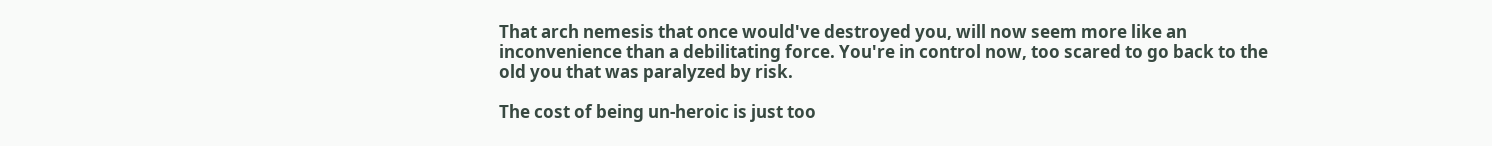That arch nemesis that once would've destroyed you, will now seem more like an inconvenience than a debilitating force. You're in control now, too scared to go back to the old you that was paralyzed by risk.

The cost of being un-heroic is just too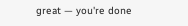great — you're done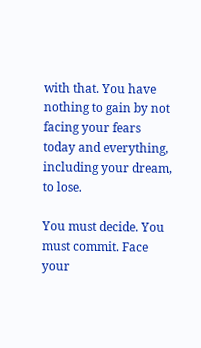with that. You have nothing to gain by not facing your fears today and everything, including your dream, to lose.

You must decide. You must commit. Face your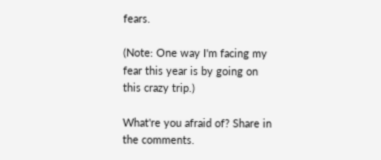fears.

(Note: One way I'm facing my fear this year is by going on this crazy trip.)

What're you afraid of? Share in the comments.